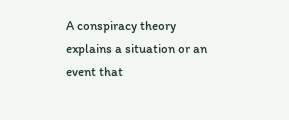A conspiracy theory explains a situation or an event that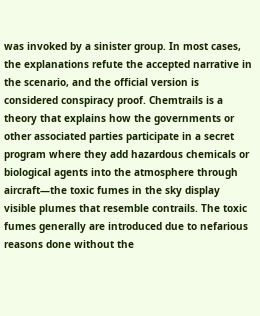was invoked by a sinister group. In most cases, the explanations refute the accepted narrative in the scenario, and the official version is considered conspiracy proof. Chemtrails is a theory that explains how the governments or other associated parties participate in a secret program where they add hazardous chemicals or biological agents into the atmosphere through aircraft—the toxic fumes in the sky display visible plumes that resemble contrails. The toxic fumes generally are introduced due to nefarious reasons done without the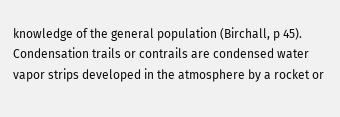knowledge of the general population (Birchall, p 45). Condensation trails or contrails are condensed water vapor strips developed in the atmosphere by a rocket or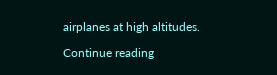airplanes at high altitudes.

Continue reading